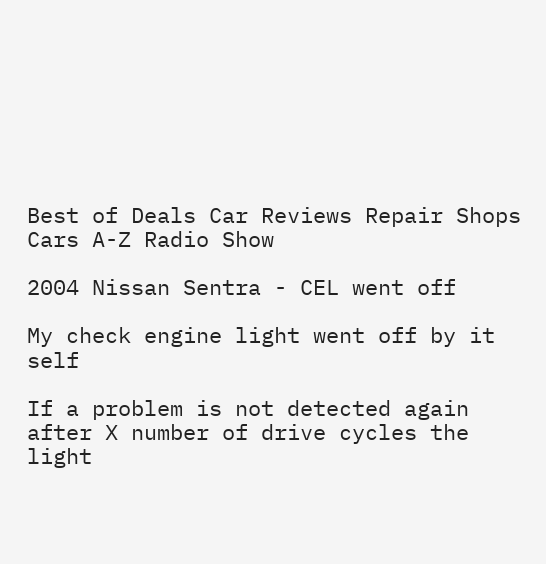Best of Deals Car Reviews Repair Shops Cars A-Z Radio Show

2004 Nissan Sentra - CEL went off

My check engine light went off by it self

If a problem is not detected again after X number of drive cycles the light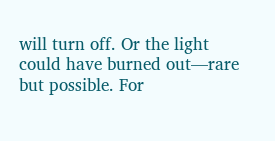will turn off. Or the light could have burned out—rare but possible. For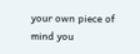your own piece of mind you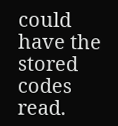could have the stored codes read.